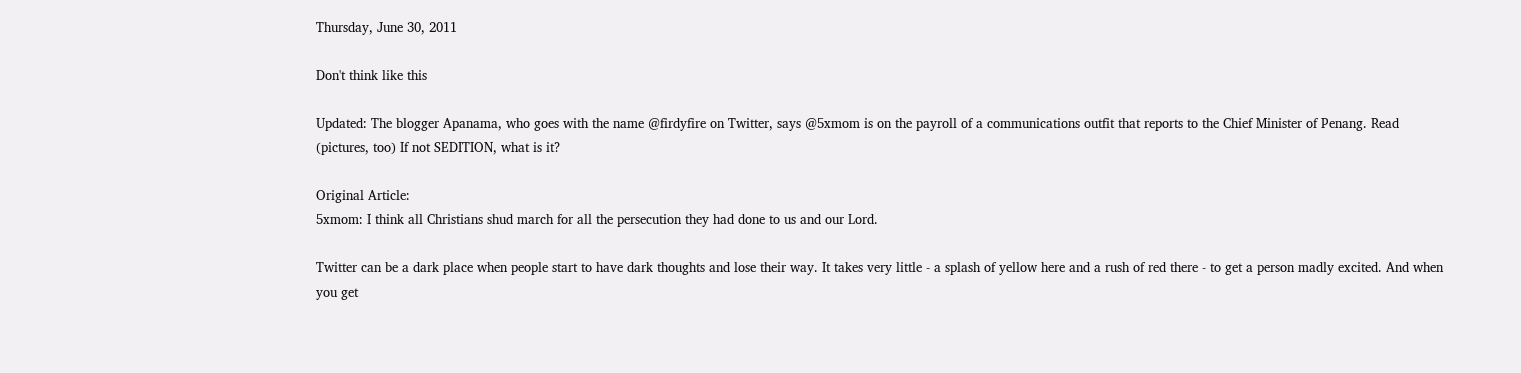Thursday, June 30, 2011

Don't think like this

Updated: The blogger Apanama, who goes with the name @firdyfire on Twitter, says @5xmom is on the payroll of a communications outfit that reports to the Chief Minister of Penang. Read (pictures, too) If not SEDITION, what is it?

Original Article:
5xmom: I think all Christians shud march for all the persecution they had done to us and our Lord.

Twitter can be a dark place when people start to have dark thoughts and lose their way. It takes very little - a splash of yellow here and a rush of red there - to get a person madly excited. And when you get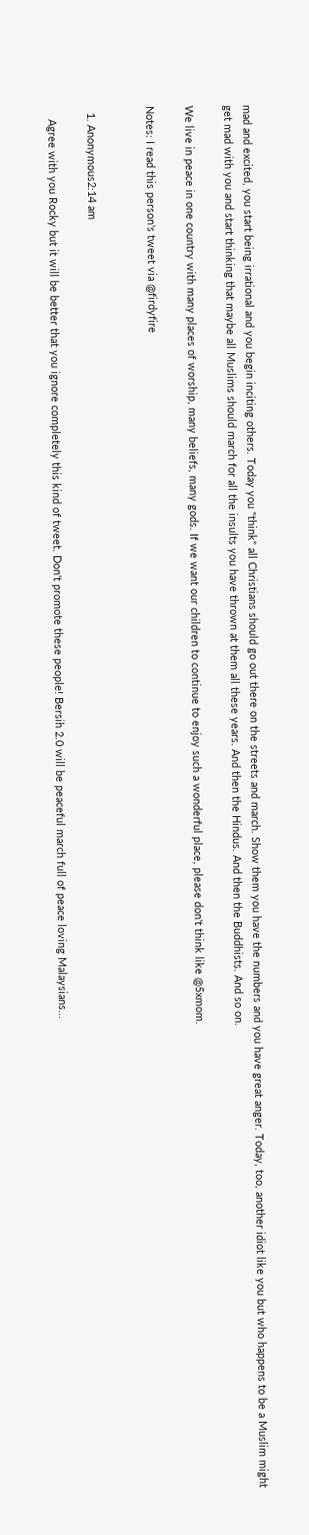mad and excited, you start being irrational and you begin inciting others. Today you "think" all Christians should go out there on the streets and march. Show them you have the numbers and you have great anger. Today, too, another idiot like you but who happens to be a Muslim might get mad with you and start thinking that maybe all Muslims should march for all the insults you have thrown at them all these years. And then the Hindus. And then the Buddhists. And so on.

We live in peace in one country with many places of worship, many beliefs, many gods. If we want our children to continue to enjoy such a wonderful place, please don't think like @5xmom.

Notes: I read this person's tweet via @firdyfire


  1. Anonymous2:14 am

    Agree with you Rocky but it will be better that you ignore completely this kind of tweet. Don't promote these people! Bersih 2.0 will be peaceful march full of peace loving Malaysians...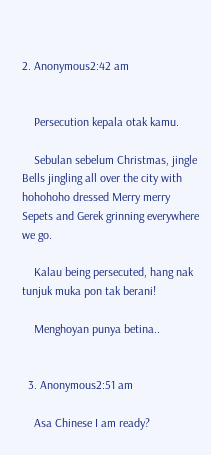2. Anonymous2:42 am


    Persecution kepala otak kamu.

    Sebulan sebelum Christmas, jingle Bells jingling all over the city with hohohoho dressed Merry merry Sepets and Gerek grinning everywhere we go.

    Kalau being persecuted, hang nak tunjuk muka pon tak berani!

    Menghoyan punya betina..


  3. Anonymous2:51 am

    Asa Chinese I am ready?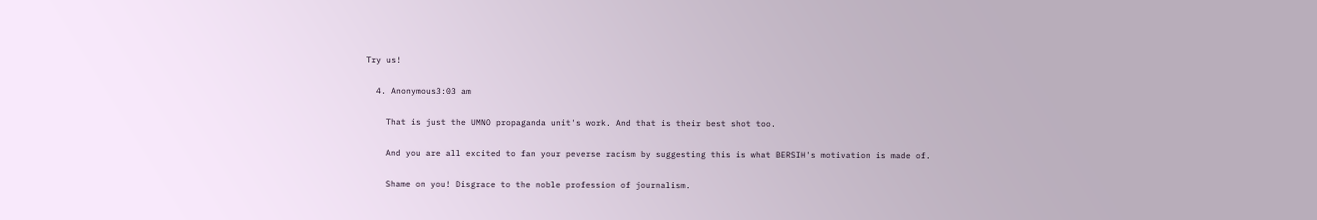Try us!

  4. Anonymous3:03 am

    That is just the UMNO propaganda unit's work. And that is their best shot too.

    And you are all excited to fan your peverse racism by suggesting this is what BERSIH's motivation is made of.

    Shame on you! Disgrace to the noble profession of journalism.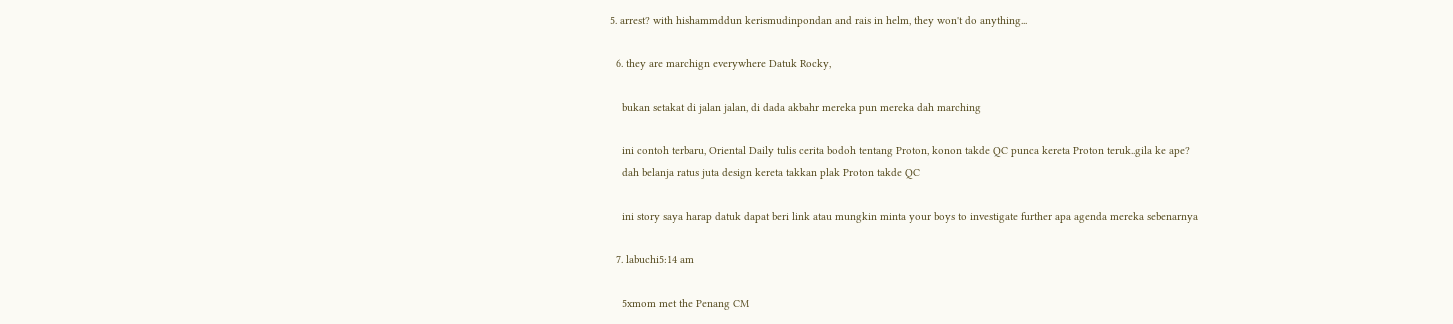5. arrest? with hishammddun kerismudinpondan and rais in helm, they won't do anything...

  6. they are marchign everywhere Datuk Rocky,

    bukan setakat di jalan jalan, di dada akbahr mereka pun mereka dah marching

    ini contoh terbaru, Oriental Daily tulis cerita bodoh tentang Proton, konon takde QC punca kereta Proton teruk..gila ke ape?
    dah belanja ratus juta design kereta takkan plak Proton takde QC

    ini story saya harap datuk dapat beri link atau mungkin minta your boys to investigate further apa agenda mereka sebenarnya

  7. labuchi5:14 am

    5xmom met the Penang CM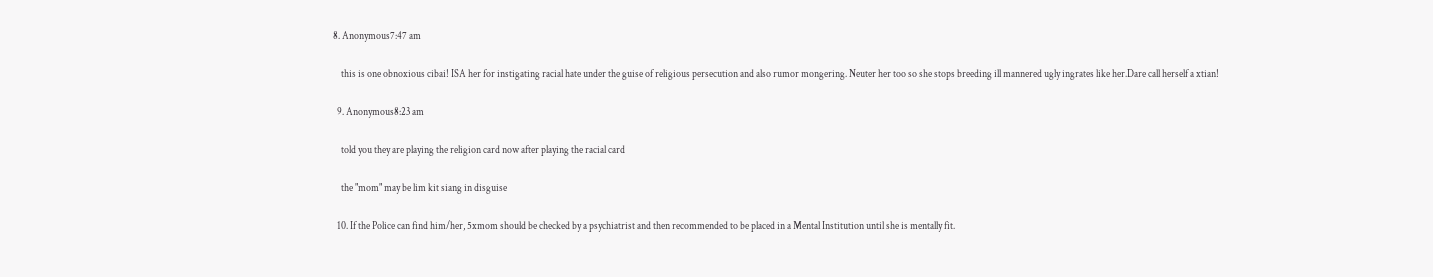8. Anonymous7:47 am

    this is one obnoxious cibai! ISA her for instigating racial hate under the guise of religious persecution and also rumor mongering. Neuter her too so she stops breeding ill mannered ugly ingrates like her.Dare call herself a xtian!

  9. Anonymous8:23 am

    told you they are playing the religion card now after playing the racial card

    the "mom" may be lim kit siang in disguise

  10. If the Police can find him/her, 5xmom should be checked by a psychiatrist and then recommended to be placed in a Mental Institution until she is mentally fit.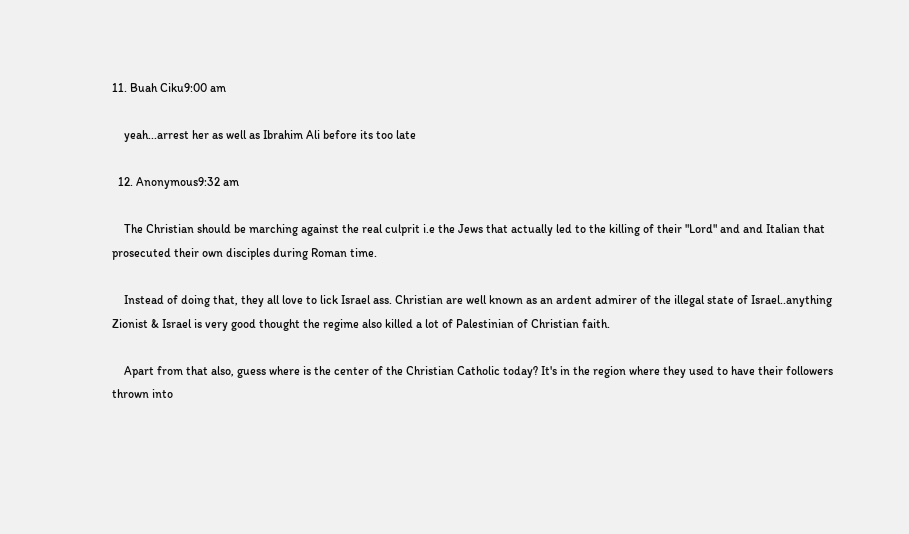11. Buah Ciku9:00 am

    yeah...arrest her as well as Ibrahim Ali before its too late

  12. Anonymous9:32 am

    The Christian should be marching against the real culprit i.e the Jews that actually led to the killing of their "Lord" and and Italian that prosecuted their own disciples during Roman time.

    Instead of doing that, they all love to lick Israel ass. Christian are well known as an ardent admirer of the illegal state of Israel..anything Zionist & Israel is very good thought the regime also killed a lot of Palestinian of Christian faith.

    Apart from that also, guess where is the center of the Christian Catholic today? It's in the region where they used to have their followers thrown into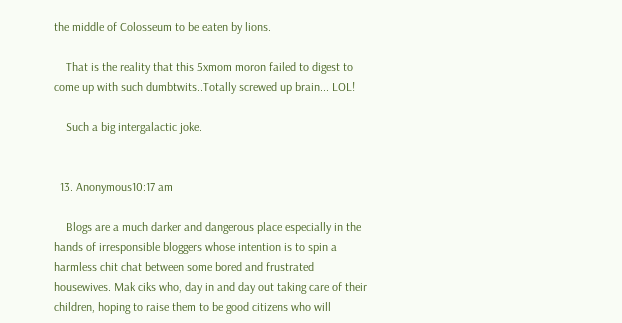the middle of Colosseum to be eaten by lions.

    That is the reality that this 5xmom moron failed to digest to come up with such dumbtwits..Totally screwed up brain... LOL!

    Such a big intergalactic joke.


  13. Anonymous10:17 am

    Blogs are a much darker and dangerous place especially in the hands of irresponsible bloggers whose intention is to spin a harmless chit chat between some bored and frustrated housewives. Mak ciks who, day in and day out taking care of their children, hoping to raise them to be good citizens who will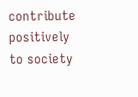contribute positively to society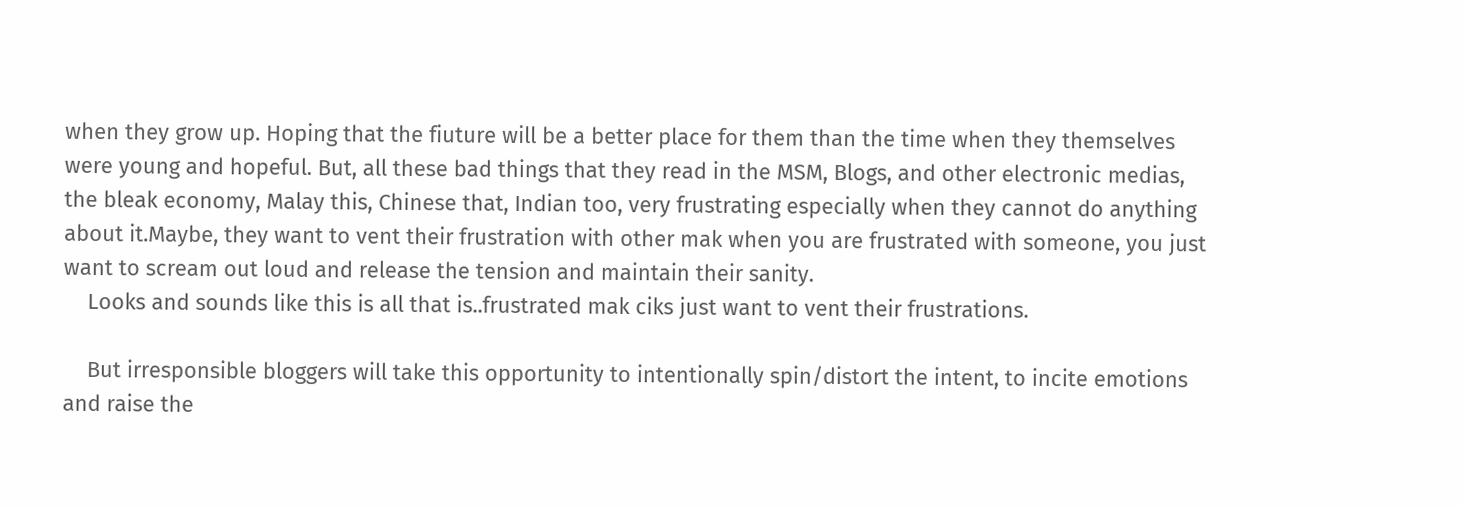when they grow up. Hoping that the fiuture will be a better place for them than the time when they themselves were young and hopeful. But, all these bad things that they read in the MSM, Blogs, and other electronic medias, the bleak economy, Malay this, Chinese that, Indian too, very frustrating especially when they cannot do anything about it.Maybe, they want to vent their frustration with other mak when you are frustrated with someone, you just want to scream out loud and release the tension and maintain their sanity.
    Looks and sounds like this is all that is..frustrated mak ciks just want to vent their frustrations.

    But irresponsible bloggers will take this opportunity to intentionally spin/distort the intent, to incite emotions and raise the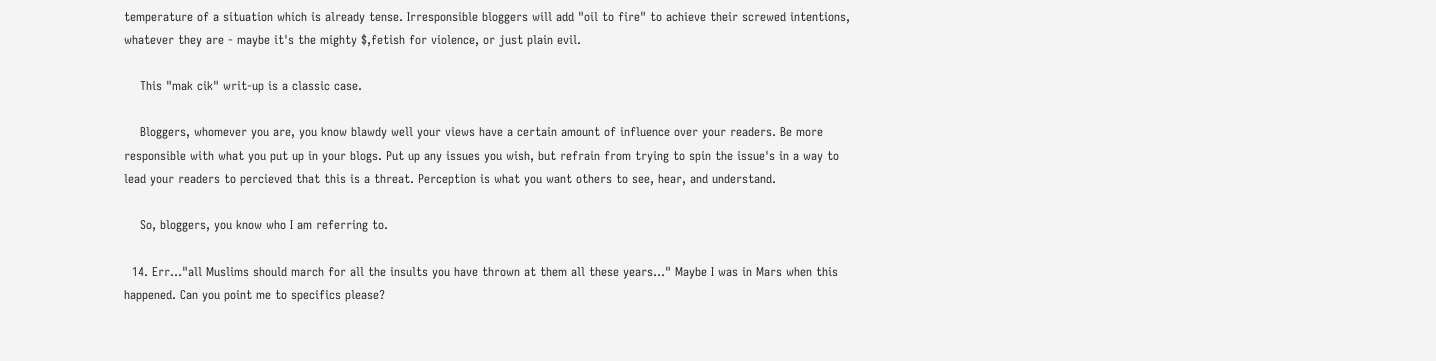temperature of a situation which is already tense. Irresponsible bloggers will add "oil to fire" to achieve their screwed intentions, whatever they are - maybe it's the mighty $,fetish for violence, or just plain evil.

    This "mak cik" writ-up is a classic case.

    Bloggers, whomever you are, you know blawdy well your views have a certain amount of influence over your readers. Be more responsible with what you put up in your blogs. Put up any issues you wish, but refrain from trying to spin the issue's in a way to lead your readers to percieved that this is a threat. Perception is what you want others to see, hear, and understand.

    So, bloggers, you know who I am referring to.

  14. Err..."all Muslims should march for all the insults you have thrown at them all these years..." Maybe I was in Mars when this happened. Can you point me to specifics please?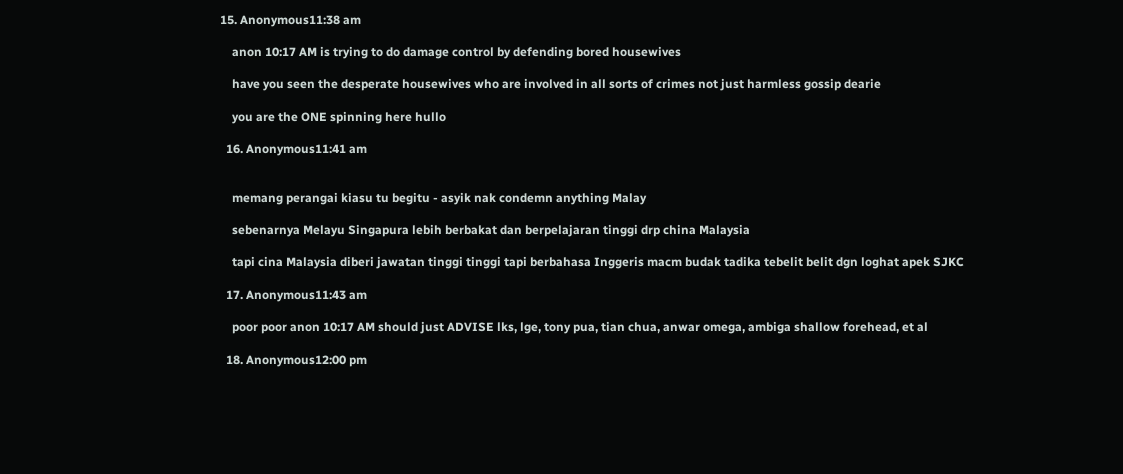15. Anonymous11:38 am

    anon 10:17 AM is trying to do damage control by defending bored housewives

    have you seen the desperate housewives who are involved in all sorts of crimes not just harmless gossip dearie

    you are the ONE spinning here hullo

  16. Anonymous11:41 am


    memang perangai kiasu tu begitu - asyik nak condemn anything Malay

    sebenarnya Melayu Singapura lebih berbakat dan berpelajaran tinggi drp china Malaysia

    tapi cina Malaysia diberi jawatan tinggi tinggi tapi berbahasa Inggeris macm budak tadika tebelit belit dgn loghat apek SJKC

  17. Anonymous11:43 am

    poor poor anon 10:17 AM should just ADVISE lks, lge, tony pua, tian chua, anwar omega, ambiga shallow forehead, et al

  18. Anonymous12:00 pm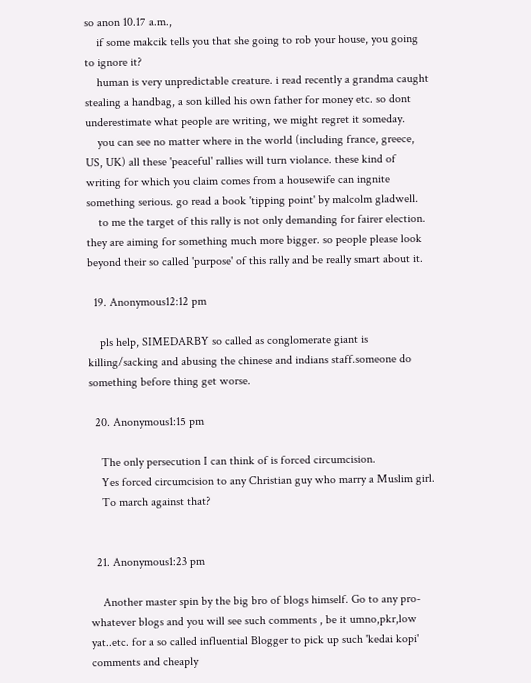so anon 10.17 a.m.,
    if some makcik tells you that she going to rob your house, you going to ignore it?
    human is very unpredictable creature. i read recently a grandma caught stealing a handbag, a son killed his own father for money etc. so dont underestimate what people are writing, we might regret it someday.
    you can see no matter where in the world (including france, greece, US, UK) all these 'peaceful' rallies will turn violance. these kind of writing for which you claim comes from a housewife can ingnite something serious. go read a book 'tipping point' by malcolm gladwell.
    to me the target of this rally is not only demanding for fairer election. they are aiming for something much more bigger. so people please look beyond their so called 'purpose' of this rally and be really smart about it.

  19. Anonymous12:12 pm

    pls help, SIMEDARBY so called as conglomerate giant is killing/sacking and abusing the chinese and indians staff.someone do something before thing get worse.

  20. Anonymous1:15 pm

    The only persecution I can think of is forced circumcision.
    Yes forced circumcision to any Christian guy who marry a Muslim girl.
    To march against that?


  21. Anonymous1:23 pm

    Another master spin by the big bro of blogs himself. Go to any pro-whatever blogs and you will see such comments , be it umno,pkr,low yat..etc. for a so called influential Blogger to pick up such 'kedai kopi' comments and cheaply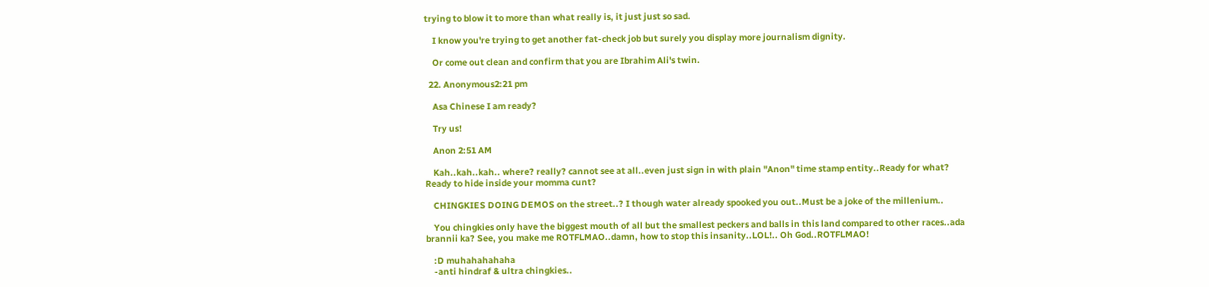trying to blow it to more than what really is, it just just so sad.

    I know you're trying to get another fat-check job but surely you display more journalism dignity.

    Or come out clean and confirm that you are Ibrahim Ali's twin.

  22. Anonymous2:21 pm

    Asa Chinese I am ready?

    Try us!

    Anon 2:51 AM

    Kah..kah..kah.. where? really? cannot see at all..even just sign in with plain "Anon" time stamp entity..Ready for what? Ready to hide inside your momma cunt?

    CHINGKIES DOING DEMOS on the street..? I though water already spooked you out..Must be a joke of the millenium..

    You chingkies only have the biggest mouth of all but the smallest peckers and balls in this land compared to other races..ada brannii ka? See, you make me ROTFLMAO..damn, how to stop this insanity..LOL!.. Oh God..ROTFLMAO!

    :D muhahahahaha
    -anti hindraf & ultra chingkies..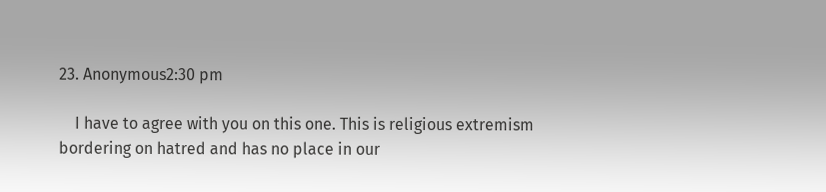23. Anonymous2:30 pm

    I have to agree with you on this one. This is religious extremism bordering on hatred and has no place in our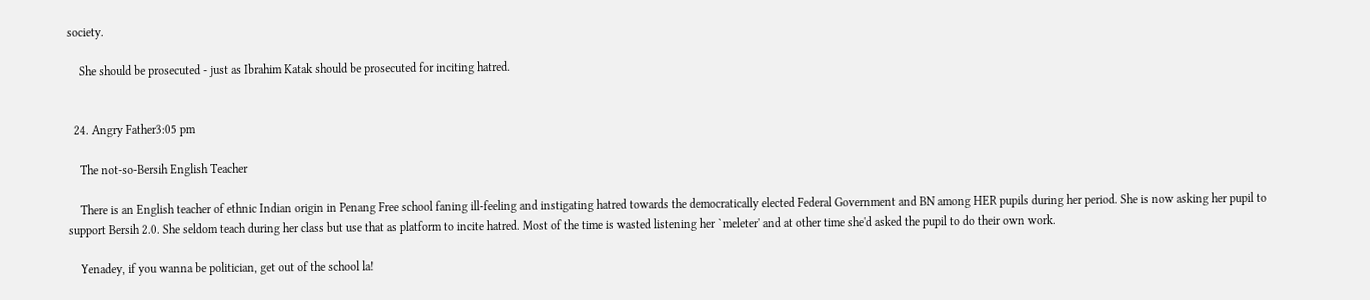society.

    She should be prosecuted - just as Ibrahim Katak should be prosecuted for inciting hatred.


  24. Angry Father3:05 pm

    The not-so-Bersih English Teacher

    There is an English teacher of ethnic Indian origin in Penang Free school faning ill-feeling and instigating hatred towards the democratically elected Federal Government and BN among HER pupils during her period. She is now asking her pupil to support Bersih 2.0. She seldom teach during her class but use that as platform to incite hatred. Most of the time is wasted listening her `meleter' and at other time she'd asked the pupil to do their own work.

    Yenadey, if you wanna be politician, get out of the school la!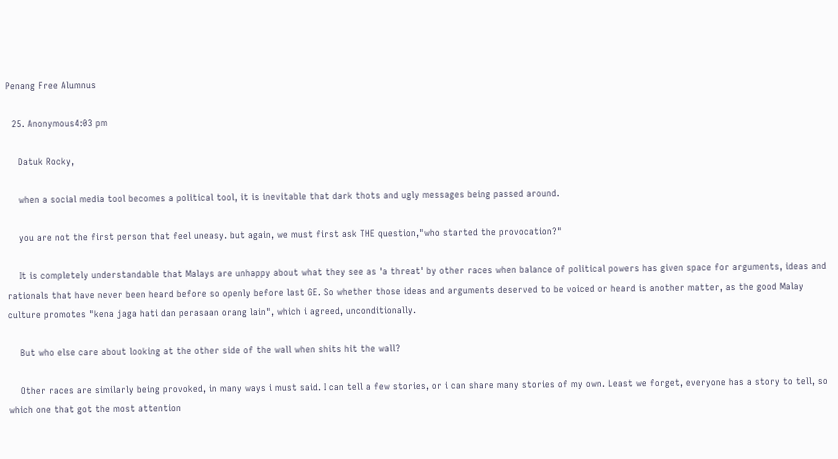Penang Free Alumnus

  25. Anonymous4:03 pm

    Datuk Rocky,

    when a social media tool becomes a political tool, it is inevitable that dark thots and ugly messages being passed around.

    you are not the first person that feel uneasy. but again, we must first ask THE question,"who started the provocation?"

    It is completely understandable that Malays are unhappy about what they see as 'a threat' by other races when balance of political powers has given space for arguments, ideas and rationals that have never been heard before so openly before last GE. So whether those ideas and arguments deserved to be voiced or heard is another matter, as the good Malay culture promotes "kena jaga hati dan perasaan orang lain", which i agreed, unconditionally.

    But who else care about looking at the other side of the wall when shits hit the wall?

    Other races are similarly being provoked, in many ways i must said. I can tell a few stories, or i can share many stories of my own. Least we forget, everyone has a story to tell, so which one that got the most attention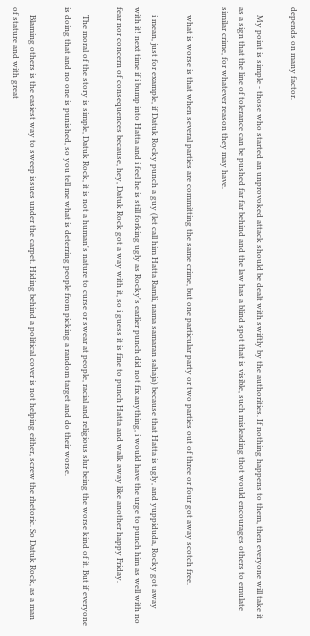depends on many factor.

    My point is simple - those who started an unprovoked attack should be dealt with swiftly by the authorities. If nothing happens to them, then everyone will take it as a sign that the line of tolerance can be pushed far far behind and the law has a blind spot that is visible, such misleading thot would encourages others to emulate similar crime, for whatever reason they may have.

    what is worse is that when several parties are committing the same crime, but one particular party or two parties out of three or four got away scotch free.

    i mean, just for example, if Datuk Rocky punch a guy (let call him Hatta Ramli, nama samaran sahaja) because that Hatta is ugly, and yuppiduda, Rocky got away with it! next time if i bump into Hatta and i feel he is still forking ugly as Rocky's earlier punch did not fix anything, i would have the urge to punch him as well with no fear nor concern of consequences because, hey, Datuk Rock got a way with it, so i guess it is fine to punch Hatta and walk away like another happy Friday.

    The moral of the story is simple, Datuk Rock, it is not a human's nature to curse or swear at people, racial and religious slur being the worse kind of it. But if everyone is doing that and no one is punished, so you tell me what is deterring people from picking a random target and do their worse.

    Blaming others is the easiest way to sweep issues under the carpet. Hiding behind a political cover is not helping either, screw the rhetoric. So Datuk Rock, as a man of stature and with great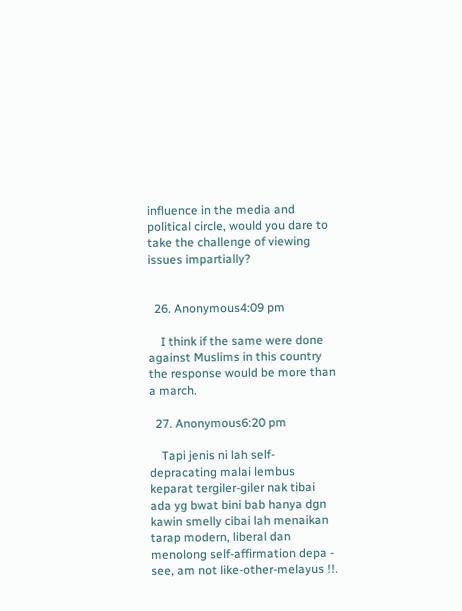influence in the media and political circle, would you dare to take the challenge of viewing issues impartially?


  26. Anonymous4:09 pm

    I think if the same were done against Muslims in this country the response would be more than a march.

  27. Anonymous6:20 pm

    Tapi jenis ni lah self-depracating malai lembus keparat tergiler-giler nak tibai ada yg bwat bini bab hanya dgn kawin smelly cibai lah menaikan tarap modern, liberal dan menolong self-affirmation depa - see, am not like-other-melayus !!.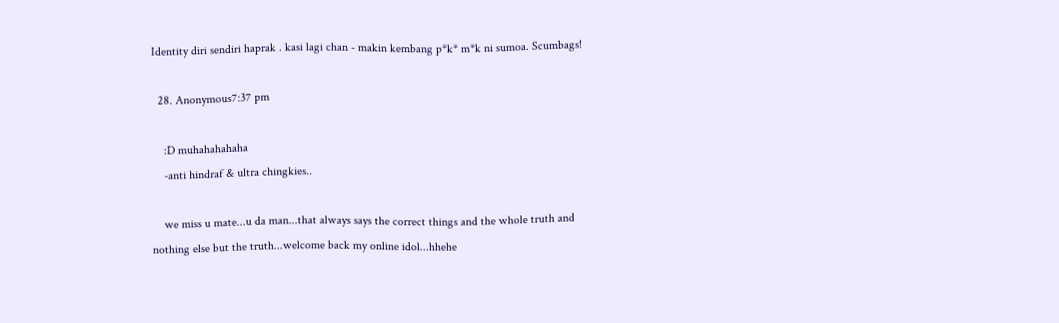Identity diri sendiri haprak . kasi lagi chan - makin kembang p*k* m*k ni sumoa. Scumbags!

  28. Anonymous7:37 pm

    :D muhahahahaha
    -anti hindraf & ultra chingkies..

    we miss u mate...u da man...that always says the correct things and the whole truth and nothing else but the truth...welcome back my online idol...hhehe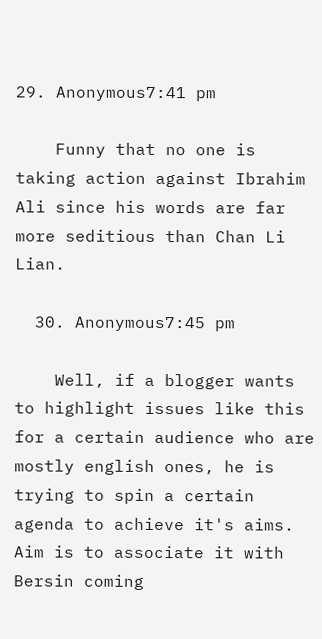29. Anonymous7:41 pm

    Funny that no one is taking action against Ibrahim Ali since his words are far more seditious than Chan Li Lian.

  30. Anonymous7:45 pm

    Well, if a blogger wants to highlight issues like this for a certain audience who are mostly english ones, he is trying to spin a certain agenda to achieve it's aims. Aim is to associate it with Bersin coming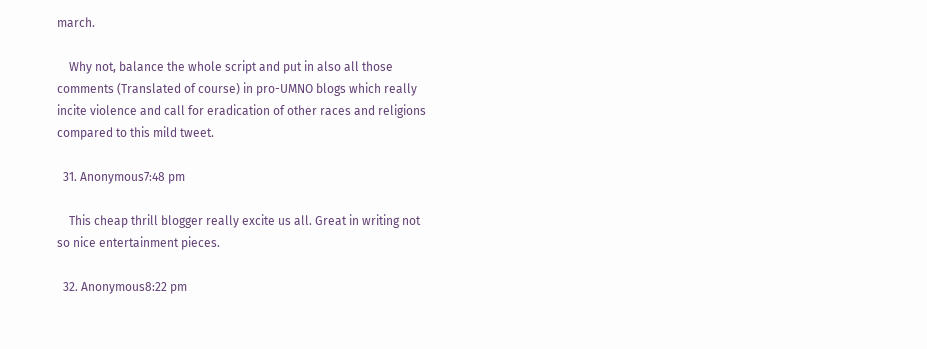march.

    Why not, balance the whole script and put in also all those comments (Translated of course) in pro-UMNO blogs which really incite violence and call for eradication of other races and religions compared to this mild tweet.

  31. Anonymous7:48 pm

    This cheap thrill blogger really excite us all. Great in writing not so nice entertainment pieces.

  32. Anonymous8:22 pm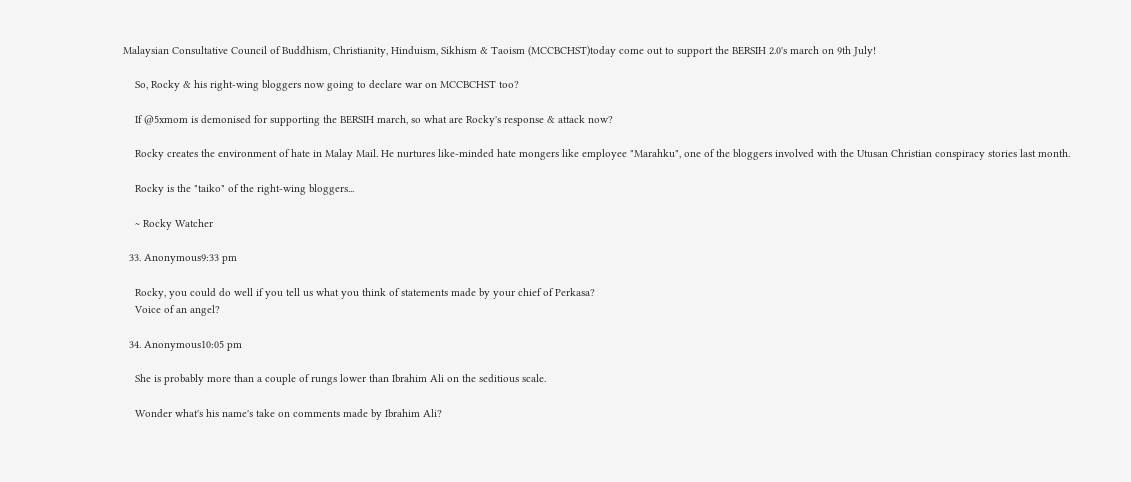Malaysian Consultative Council of Buddhism, Christianity, Hinduism, Sikhism & Taoism (MCCBCHST)today come out to support the BERSIH 2.0's march on 9th July!

    So, Rocky & his right-wing bloggers now going to declare war on MCCBCHST too?

    If @5xmom is demonised for supporting the BERSIH march, so what are Rocky's response & attack now?

    Rocky creates the environment of hate in Malay Mail. He nurtures like-minded hate mongers like employee "Marahku", one of the bloggers involved with the Utusan Christian conspiracy stories last month.

    Rocky is the "taiko" of the right-wing bloggers...

    ~ Rocky Watcher

  33. Anonymous9:33 pm

    Rocky, you could do well if you tell us what you think of statements made by your chief of Perkasa?
    Voice of an angel?

  34. Anonymous10:05 pm

    She is probably more than a couple of rungs lower than Ibrahim Ali on the seditious scale.

    Wonder what's his name's take on comments made by Ibrahim Ali?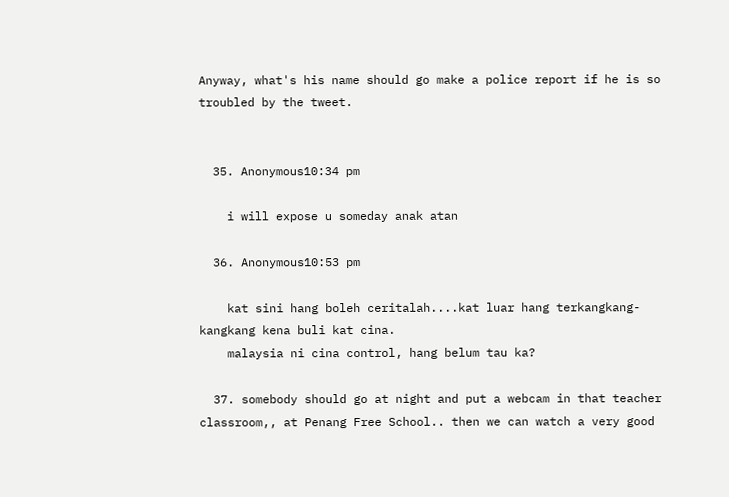Anyway, what's his name should go make a police report if he is so troubled by the tweet.


  35. Anonymous10:34 pm

    i will expose u someday anak atan

  36. Anonymous10:53 pm

    kat sini hang boleh ceritalah....kat luar hang terkangkang-kangkang kena buli kat cina.
    malaysia ni cina control, hang belum tau ka?

  37. somebody should go at night and put a webcam in that teacher classroom,, at Penang Free School.. then we can watch a very good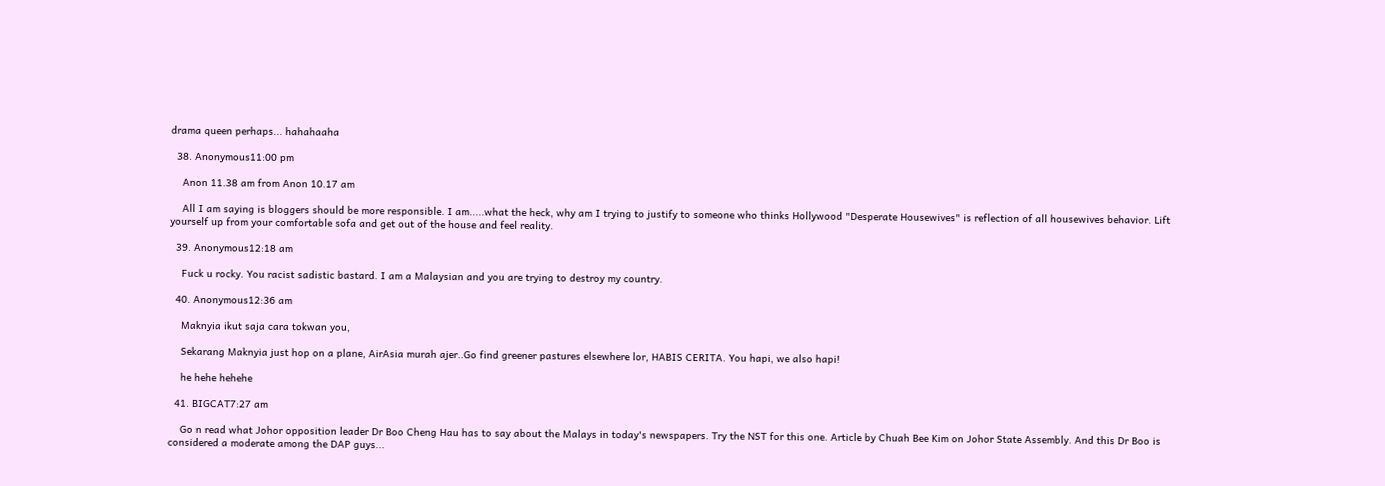drama queen perhaps... hahahaaha

  38. Anonymous11:00 pm

    Anon 11.38 am from Anon 10.17 am

    All I am saying is bloggers should be more responsible. I am.....what the heck, why am I trying to justify to someone who thinks Hollywood "Desperate Housewives" is reflection of all housewives behavior. Lift yourself up from your comfortable sofa and get out of the house and feel reality.

  39. Anonymous12:18 am

    Fuck u rocky. You racist sadistic bastard. I am a Malaysian and you are trying to destroy my country.

  40. Anonymous12:36 am

    Maknyia ikut saja cara tokwan you,

    Sekarang Maknyia just hop on a plane, AirAsia murah ajer..Go find greener pastures elsewhere lor, HABIS CERITA. You hapi, we also hapi!

    he hehe hehehe

  41. BIGCAT7:27 am

    Go n read what Johor opposition leader Dr Boo Cheng Hau has to say about the Malays in today's newspapers. Try the NST for this one. Article by Chuah Bee Kim on Johor State Assembly. And this Dr Boo is considered a moderate among the DAP guys...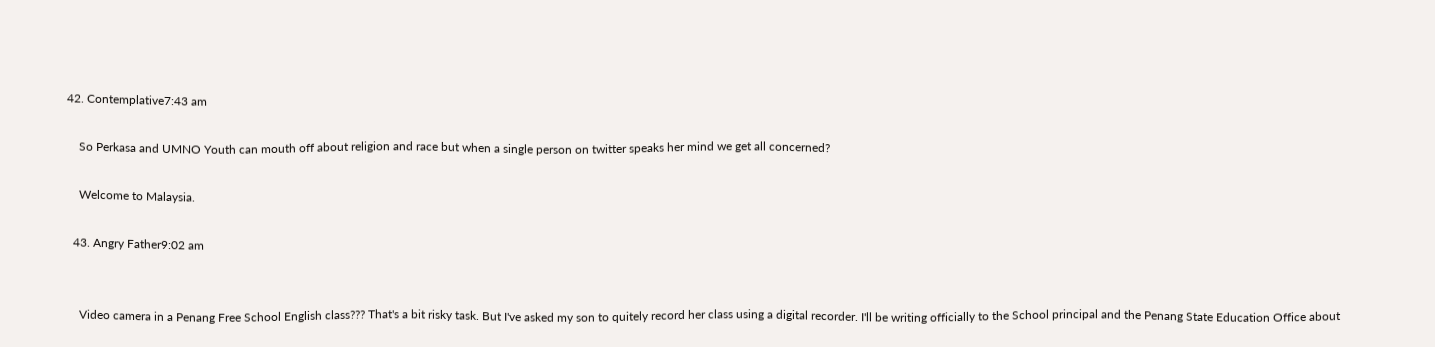42. Contemplative7:43 am

    So Perkasa and UMNO Youth can mouth off about religion and race but when a single person on twitter speaks her mind we get all concerned?

    Welcome to Malaysia.

  43. Angry Father9:02 am


    Video camera in a Penang Free School English class??? That's a bit risky task. But I've asked my son to quitely record her class using a digital recorder. I'll be writing officially to the School principal and the Penang State Education Office about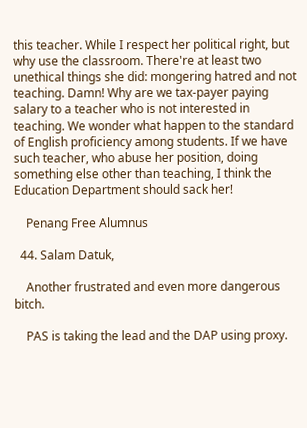this teacher. While I respect her political right, but why use the classroom. There're at least two unethical things she did: mongering hatred and not teaching. Damn! Why are we tax-payer paying salary to a teacher who is not interested in teaching. We wonder what happen to the standard of English proficiency among students. If we have such teacher, who abuse her position, doing something else other than teaching, I think the Education Department should sack her!

    Penang Free Alumnus

  44. Salam Datuk,

    Another frustrated and even more dangerous bitch.

    PAS is taking the lead and the DAP using proxy.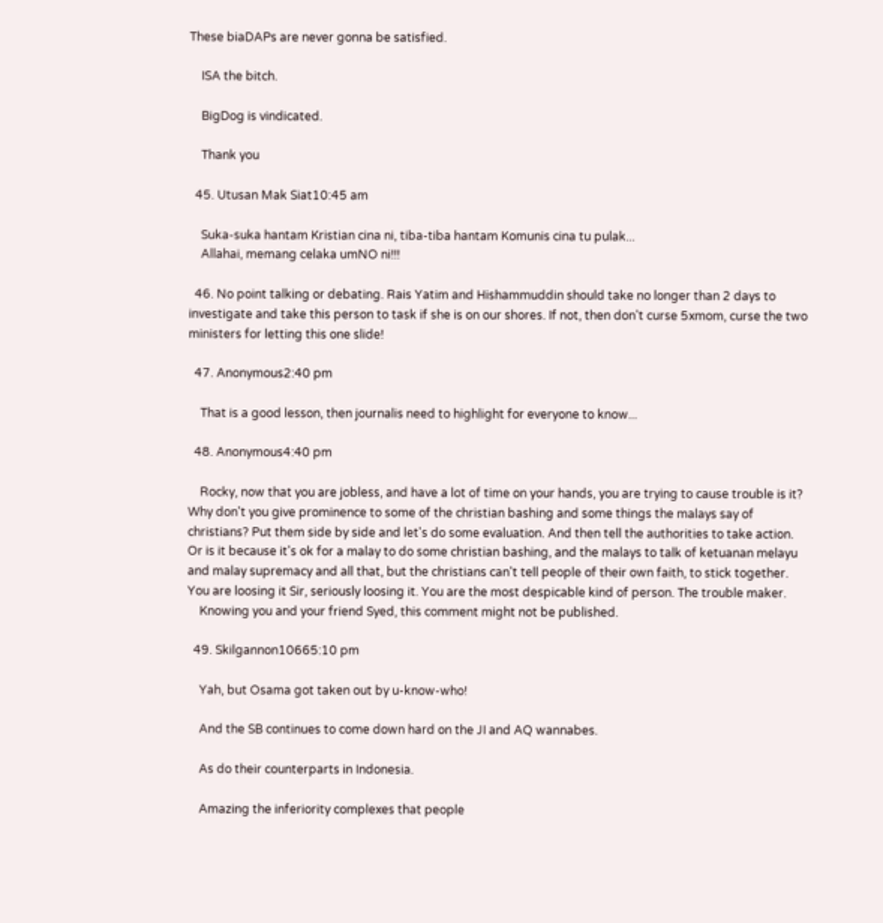These biaDAPs are never gonna be satisfied.

    ISA the bitch.

    BigDog is vindicated.

    Thank you

  45. Utusan Mak Siat10:45 am

    Suka-suka hantam Kristian cina ni, tiba-tiba hantam Komunis cina tu pulak...
    Allahai, memang celaka umNO ni!!!

  46. No point talking or debating. Rais Yatim and Hishammuddin should take no longer than 2 days to investigate and take this person to task if she is on our shores. If not, then don't curse 5xmom, curse the two ministers for letting this one slide!

  47. Anonymous2:40 pm

    That is a good lesson, then journalis need to highlight for everyone to know...

  48. Anonymous4:40 pm

    Rocky, now that you are jobless, and have a lot of time on your hands, you are trying to cause trouble is it? Why don't you give prominence to some of the christian bashing and some things the malays say of christians? Put them side by side and let's do some evaluation. And then tell the authorities to take action. Or is it because it's ok for a malay to do some christian bashing, and the malays to talk of ketuanan melayu and malay supremacy and all that, but the christians can't tell people of their own faith, to stick together. You are loosing it Sir, seriously loosing it. You are the most despicable kind of person. The trouble maker.
    Knowing you and your friend Syed, this comment might not be published.

  49. Skilgannon10665:10 pm

    Yah, but Osama got taken out by u-know-who!

    And the SB continues to come down hard on the JI and AQ wannabes.

    As do their counterparts in Indonesia.

    Amazing the inferiority complexes that people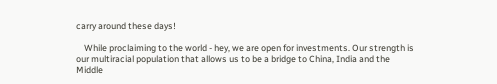carry around these days!

    While proclaiming to the world - hey, we are open for investments. Our strength is our multiracial population that allows us to be a bridge to China, India and the Middle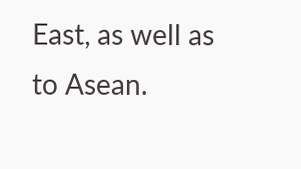East, as well as to Asean.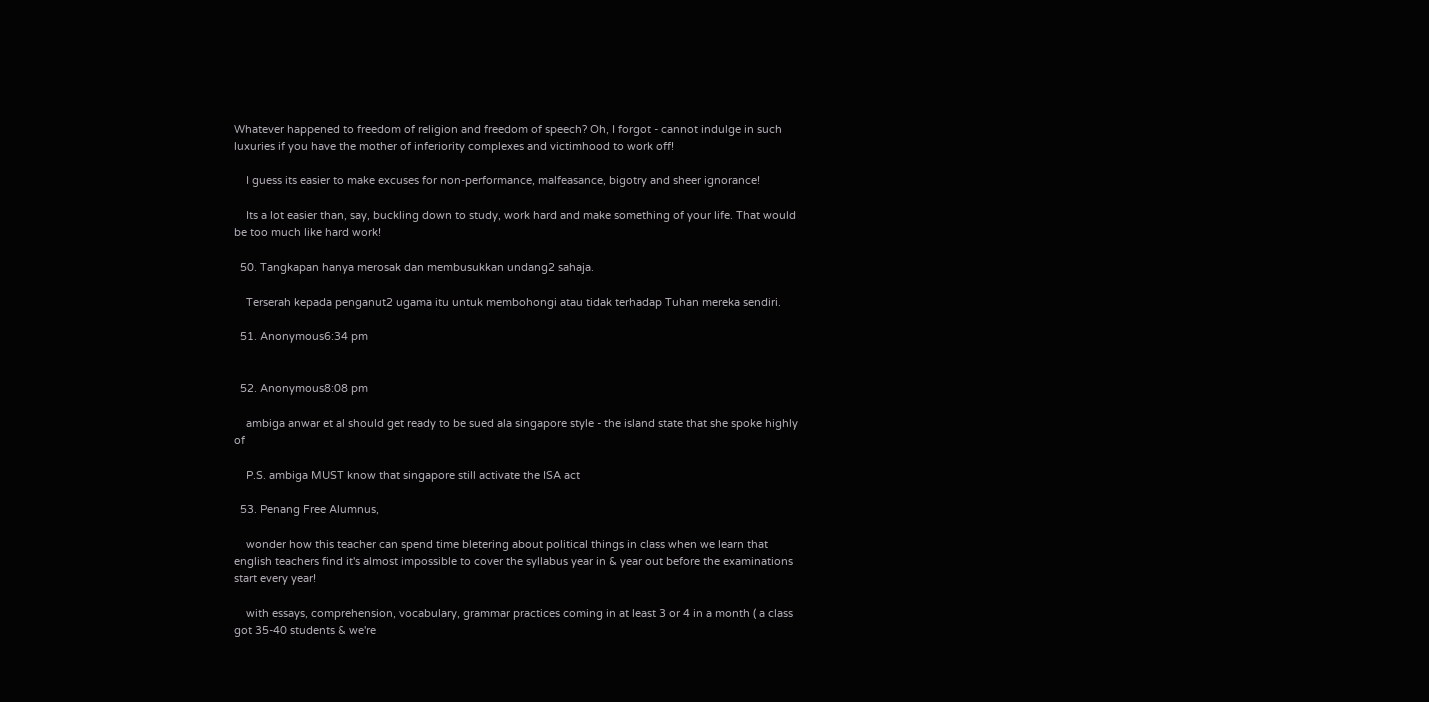Whatever happened to freedom of religion and freedom of speech? Oh, I forgot - cannot indulge in such luxuries if you have the mother of inferiority complexes and victimhood to work off!

    I guess its easier to make excuses for non-performance, malfeasance, bigotry and sheer ignorance!

    Its a lot easier than, say, buckling down to study, work hard and make something of your life. That would be too much like hard work!

  50. Tangkapan hanya merosak dan membusukkan undang2 sahaja.

    Terserah kepada penganut2 ugama itu untuk membohongi atau tidak terhadap Tuhan mereka sendiri.

  51. Anonymous6:34 pm


  52. Anonymous8:08 pm

    ambiga anwar et al should get ready to be sued ala singapore style - the island state that she spoke highly of

    P.S. ambiga MUST know that singapore still activate the ISA act

  53. Penang Free Alumnus,

    wonder how this teacher can spend time bletering about political things in class when we learn that english teachers find it's almost impossible to cover the syllabus year in & year out before the examinations start every year!

    with essays, comprehension, vocabulary, grammar practices coming in at least 3 or 4 in a month ( a class got 35-40 students & we're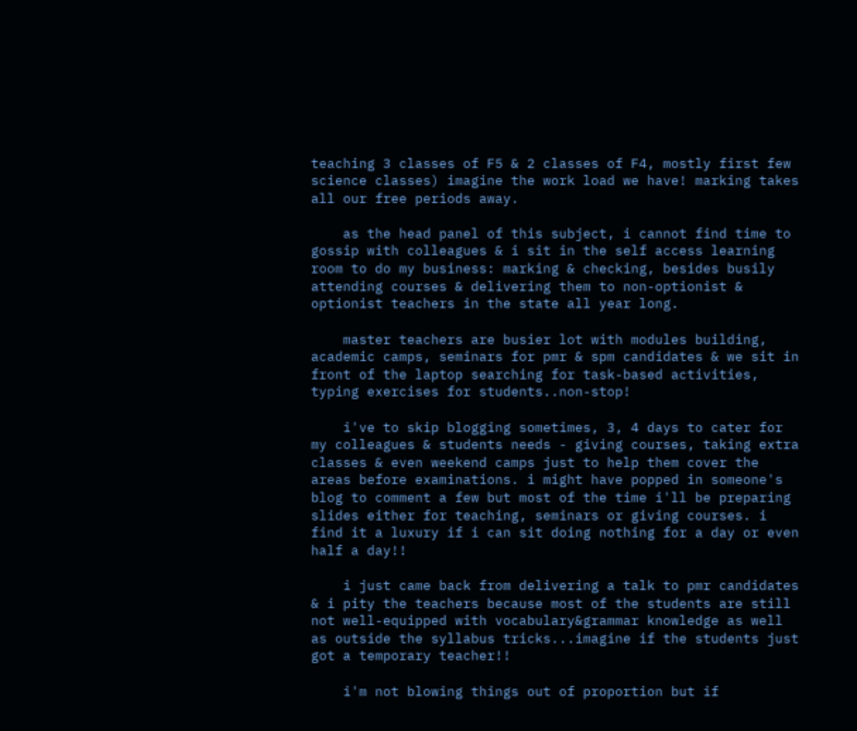teaching 3 classes of F5 & 2 classes of F4, mostly first few science classes) imagine the work load we have! marking takes all our free periods away.

    as the head panel of this subject, i cannot find time to gossip with colleagues & i sit in the self access learning room to do my business: marking & checking, besides busily attending courses & delivering them to non-optionist & optionist teachers in the state all year long.

    master teachers are busier lot with modules building, academic camps, seminars for pmr & spm candidates & we sit in front of the laptop searching for task-based activities, typing exercises for students..non-stop!

    i've to skip blogging sometimes, 3, 4 days to cater for my colleagues & students needs - giving courses, taking extra classes & even weekend camps just to help them cover the areas before examinations. i might have popped in someone's blog to comment a few but most of the time i'll be preparing slides either for teaching, seminars or giving courses. i find it a luxury if i can sit doing nothing for a day or even half a day!!

    i just came back from delivering a talk to pmr candidates & i pity the teachers because most of the students are still not well-equipped with vocabulary&grammar knowledge as well as outside the syllabus tricks...imagine if the students just got a temporary teacher!!

    i'm not blowing things out of proportion but if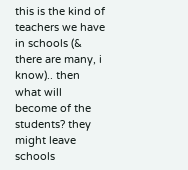this is the kind of teachers we have in schools (& there are many, i know).. then what will become of the students? they might leave schools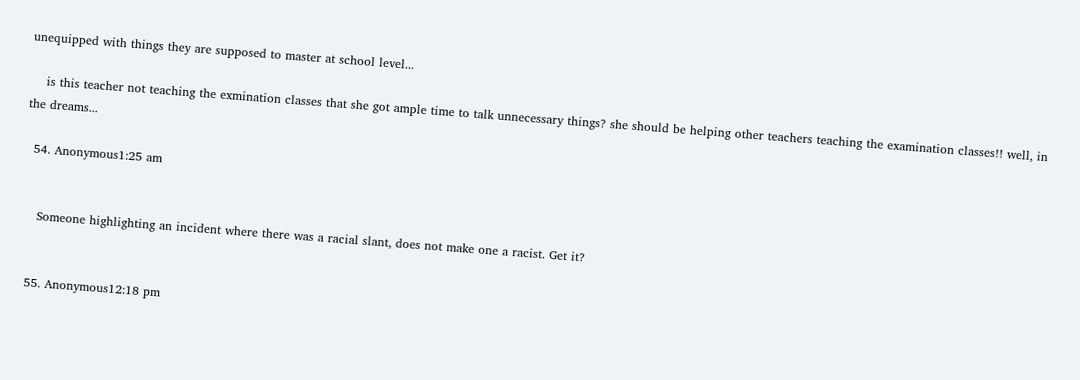unequipped with things they are supposed to master at school level...

    is this teacher not teaching the exmination classes that she got ample time to talk unnecessary things? she should be helping other teachers teaching the examination classes!! well, in the dreams...

  54. Anonymous1:25 am


    Someone highlighting an incident where there was a racial slant, does not make one a racist. Get it?


  55. Anonymous12:18 pm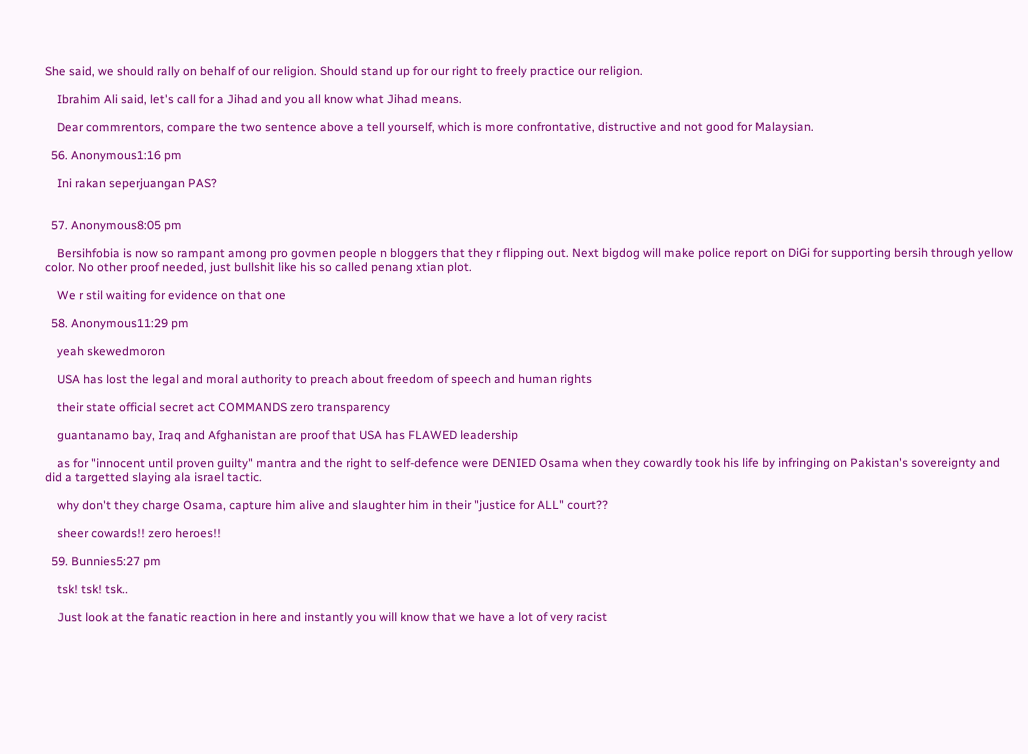She said, we should rally on behalf of our religion. Should stand up for our right to freely practice our religion.

    Ibrahim Ali said, let's call for a Jihad and you all know what Jihad means.

    Dear commrentors, compare the two sentence above a tell yourself, which is more confrontative, distructive and not good for Malaysian.

  56. Anonymous1:16 pm

    Ini rakan seperjuangan PAS?


  57. Anonymous8:05 pm

    Bersihfobia is now so rampant among pro govmen people n bloggers that they r flipping out. Next bigdog will make police report on DiGi for supporting bersih through yellow color. No other proof needed, just bullshit like his so called penang xtian plot.

    We r stil waiting for evidence on that one

  58. Anonymous11:29 pm

    yeah skewedmoron

    USA has lost the legal and moral authority to preach about freedom of speech and human rights

    their state official secret act COMMANDS zero transparency

    guantanamo bay, Iraq and Afghanistan are proof that USA has FLAWED leadership

    as for "innocent until proven guilty" mantra and the right to self-defence were DENIED Osama when they cowardly took his life by infringing on Pakistan's sovereignty and did a targetted slaying ala israel tactic.

    why don't they charge Osama, capture him alive and slaughter him in their "justice for ALL" court??

    sheer cowards!! zero heroes!!

  59. Bunnies5:27 pm

    tsk! tsk! tsk..

    Just look at the fanatic reaction in here and instantly you will know that we have a lot of very racist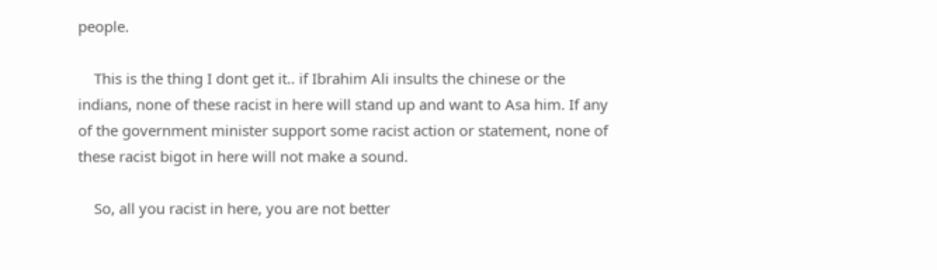people.

    This is the thing I dont get it.. if Ibrahim Ali insults the chinese or the indians, none of these racist in here will stand up and want to Asa him. If any of the government minister support some racist action or statement, none of these racist bigot in here will not make a sound.

    So, all you racist in here, you are not better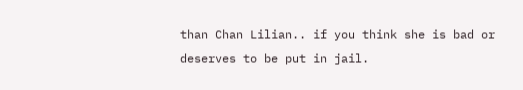than Chan Lilian.. if you think she is bad or deserves to be put in jail.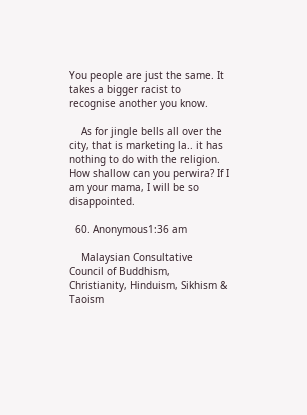You people are just the same. It takes a bigger racist to recognise another you know.

    As for jingle bells all over the city, that is marketing la.. it has nothing to do with the religion. How shallow can you perwira? If I am your mama, I will be so disappointed.

  60. Anonymous1:36 am

    Malaysian Consultative Council of Buddhism, Christianity, Hinduism, Sikhism & Taoism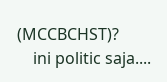(MCCBCHST)?
    ini politic saja....